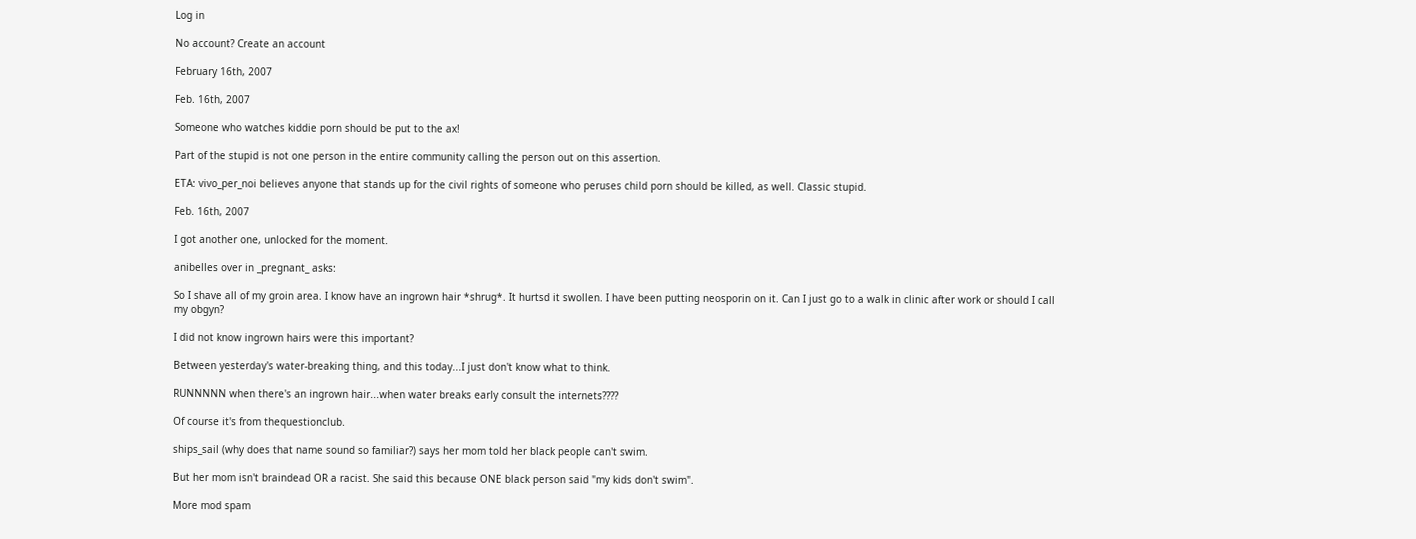Log in

No account? Create an account

February 16th, 2007

Feb. 16th, 2007

Someone who watches kiddie porn should be put to the ax!

Part of the stupid is not one person in the entire community calling the person out on this assertion.

ETA: vivo_per_noi believes anyone that stands up for the civil rights of someone who peruses child porn should be killed, as well. Classic stupid.

Feb. 16th, 2007

I got another one, unlocked for the moment.

anibelles over in _pregnant_ asks:

So I shave all of my groin area. I know have an ingrown hair *shrug*. It hurtsd it swollen. I have been putting neosporin on it. Can I just go to a walk in clinic after work or should I call my obgyn?

I did not know ingrown hairs were this important?

Between yesterday's water-breaking thing, and this today...I just don't know what to think.

RUNNNNN when there's an ingrown hair...when water breaks early consult the internets????

Of course it's from thequestionclub.

ships_sail (why does that name sound so familiar?) says her mom told her black people can't swim.

But her mom isn't braindead OR a racist. She said this because ONE black person said "my kids don't swim".

More mod spam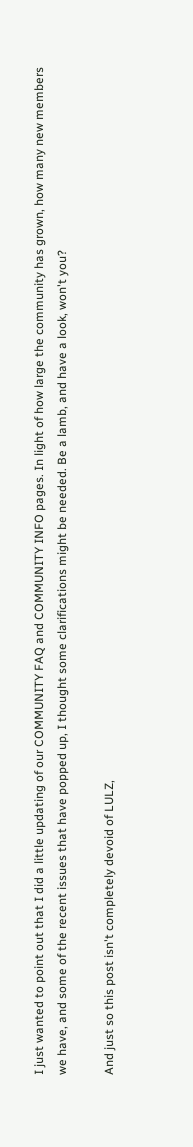I just wanted to point out that I did a little updating of our COMMUNITY FAQ and COMMUNITY INFO pages. In light of how large the community has grown, how many new members we have, and some of the recent issues that have popped up, I thought some clarifications might be needed. Be a lamb, and have a look, won't you?

And just so this post isn't completely devoid of LULZ,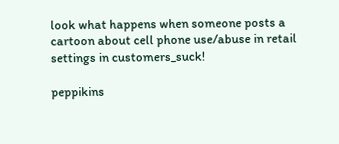look what happens when someone posts a cartoon about cell phone use/abuse in retail settings in customers_suck!

peppikins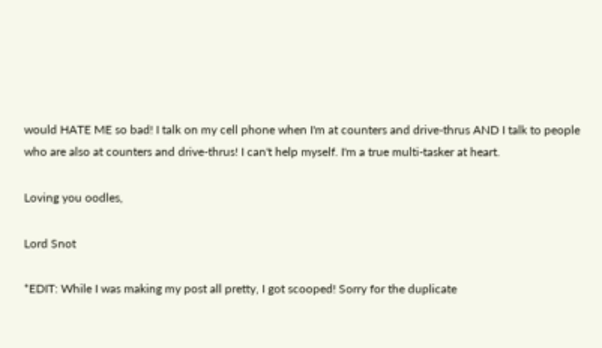would HATE ME so bad! I talk on my cell phone when I'm at counters and drive-thrus AND I talk to people who are also at counters and drive-thrus! I can't help myself. I'm a true multi-tasker at heart.

Loving you oodles,

Lord Snot

*EDIT: While I was making my post all pretty, I got scooped! Sorry for the duplicate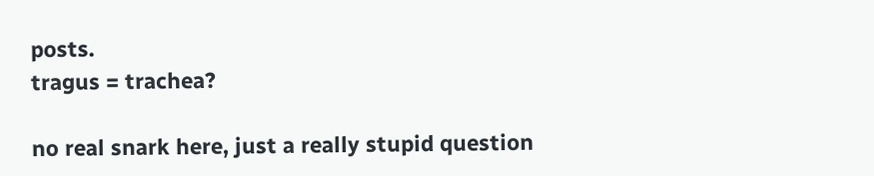posts.
tragus = trachea?

no real snark here, just a really stupid question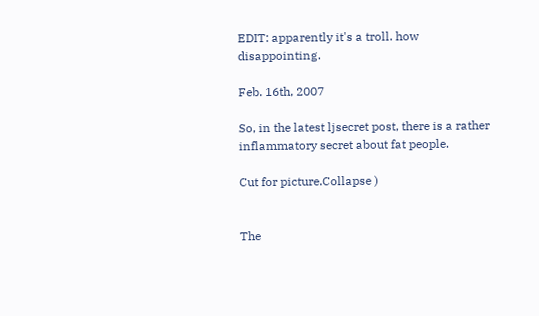EDIT: apparently it's a troll. how disappointing.

Feb. 16th, 2007

So, in the latest ljsecret post, there is a rather inflammatory secret about fat people.

Cut for picture.Collapse )


The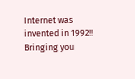Internet was invented in 1992!!
Bringing you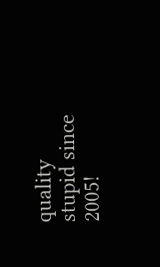quality stupid since 2005!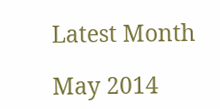Latest Month

May 2014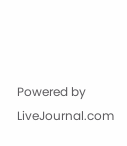Powered by LiveJournal.com